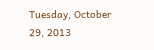Tuesday, October 29, 2013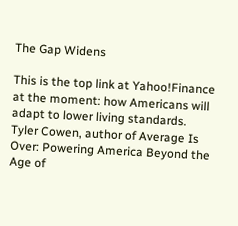The Gap Widens

This is the top link at Yahoo!Finance at the moment: how Americans will adapt to lower living standards.
Tyler Cowen, author of Average Is Over: Powering America Beyond the Age of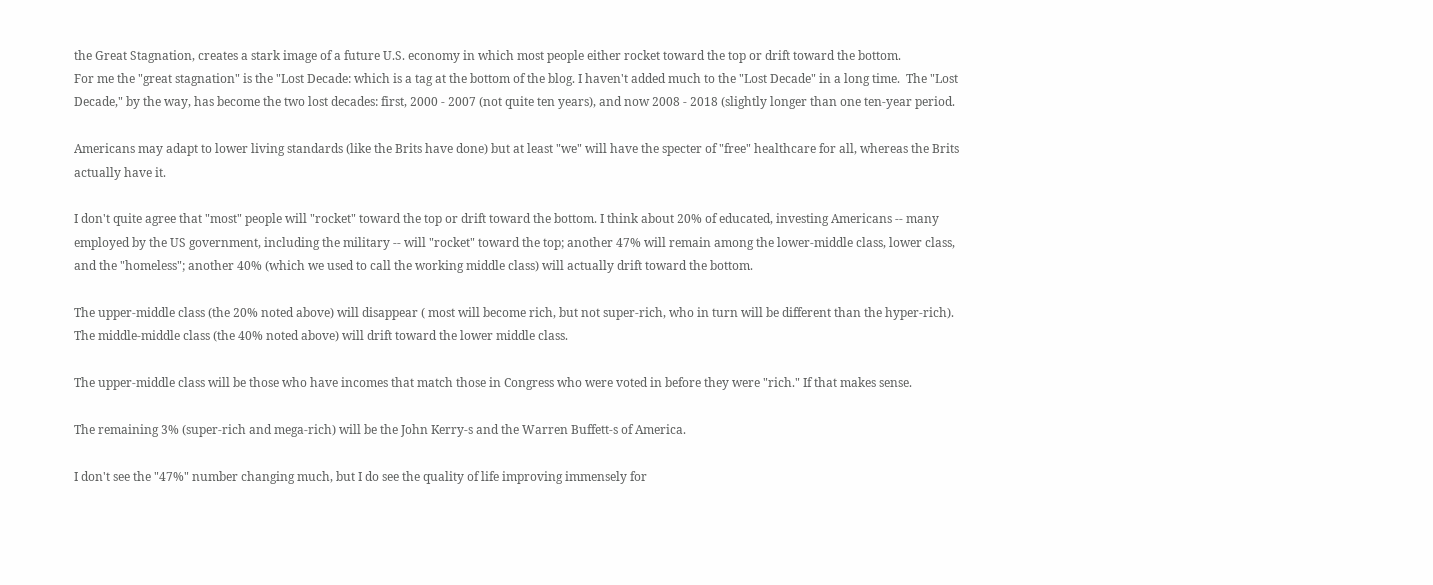the Great Stagnation, creates a stark image of a future U.S. economy in which most people either rocket toward the top or drift toward the bottom.
For me the "great stagnation" is the "Lost Decade: which is a tag at the bottom of the blog. I haven't added much to the "Lost Decade" in a long time.  The "Lost Decade," by the way, has become the two lost decades: first, 2000 - 2007 (not quite ten years), and now 2008 - 2018 (slightly longer than one ten-year period.

Americans may adapt to lower living standards (like the Brits have done) but at least "we" will have the specter of "free" healthcare for all, whereas the Brits actually have it.

I don't quite agree that "most" people will "rocket" toward the top or drift toward the bottom. I think about 20% of educated, investing Americans -- many employed by the US government, including the military -- will "rocket" toward the top; another 47% will remain among the lower-middle class, lower class, and the "homeless"; another 40% (which we used to call the working middle class) will actually drift toward the bottom.

The upper-middle class (the 20% noted above) will disappear ( most will become rich, but not super-rich, who in turn will be different than the hyper-rich). The middle-middle class (the 40% noted above) will drift toward the lower middle class.

The upper-middle class will be those who have incomes that match those in Congress who were voted in before they were "rich." If that makes sense.

The remaining 3% (super-rich and mega-rich) will be the John Kerry-s and the Warren Buffett-s of America.

I don't see the "47%" number changing much, but I do see the quality of life improving immensely for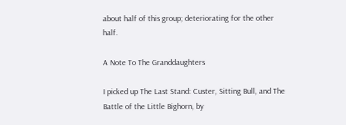about half of this group; deteriorating for the other half.

A Note To The Granddaughters

I picked up The Last Stand: Custer, Sitting Bull, and The Battle of the Little Bighorn, by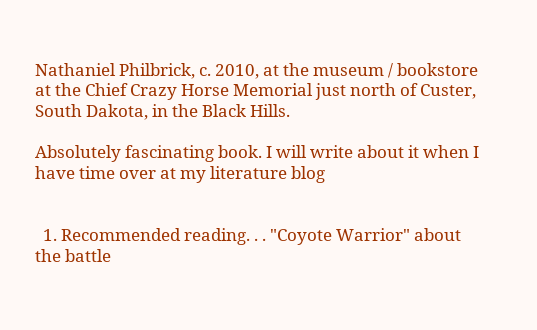Nathaniel Philbrick, c. 2010, at the museum / bookstore at the Chief Crazy Horse Memorial just north of Custer, South Dakota, in the Black Hills.

Absolutely fascinating book. I will write about it when I have time over at my literature blog


  1. Recommended reading. . . "Coyote Warrior" about the battle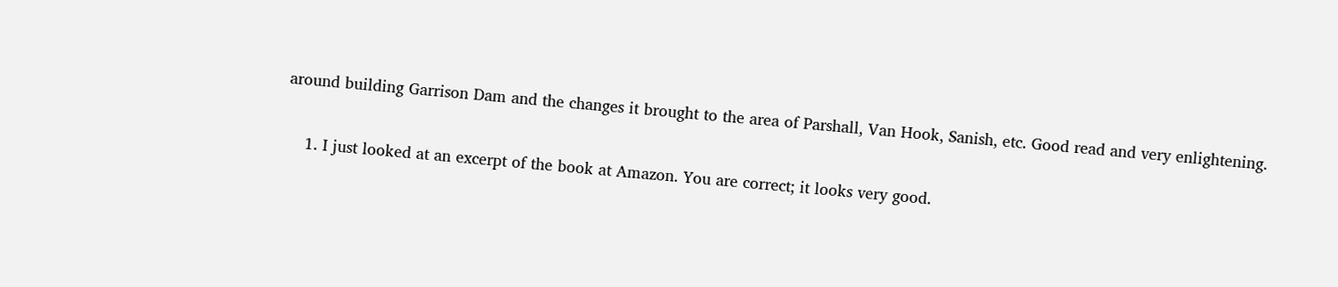around building Garrison Dam and the changes it brought to the area of Parshall, Van Hook, Sanish, etc. Good read and very enlightening.

    1. I just looked at an excerpt of the book at Amazon. You are correct; it looks very good.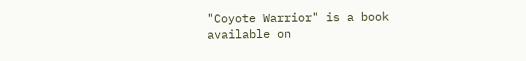"Coyote Warrior" is a book available on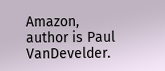Amazon, author is Paul VanDevelder.